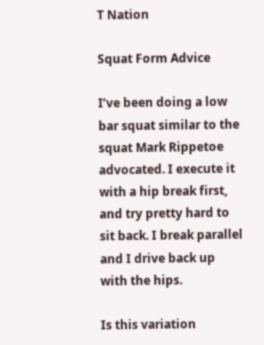T Nation

Squat Form Advice

I’ve been doing a low bar squat similar to the squat Mark Rippetoe advocated. I execute it with a hip break first, and try pretty hard to sit back. I break parallel and I drive back up with the hips.

Is this variation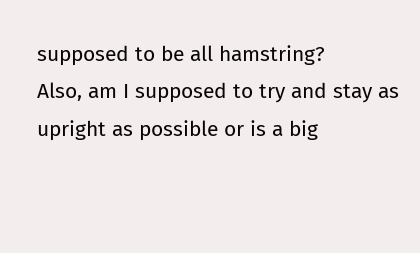supposed to be all hamstring?
Also, am I supposed to try and stay as upright as possible or is a big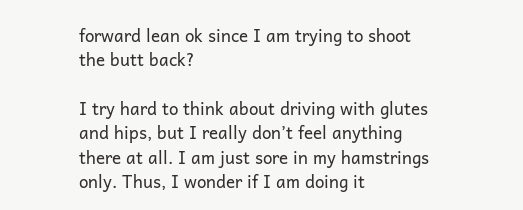forward lean ok since I am trying to shoot the butt back?

I try hard to think about driving with glutes and hips, but I really don’t feel anything there at all. I am just sore in my hamstrings only. Thus, I wonder if I am doing it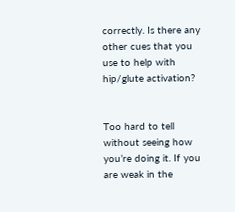correctly. Is there any other cues that you use to help with hip/glute activation?


Too hard to tell without seeing how you’re doing it. If you are weak in the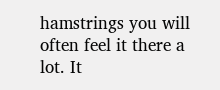hamstrings you will often feel it there a lot. It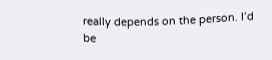really depends on the person. I’d be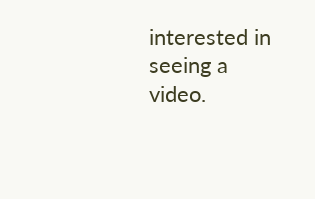interested in seeing a video.